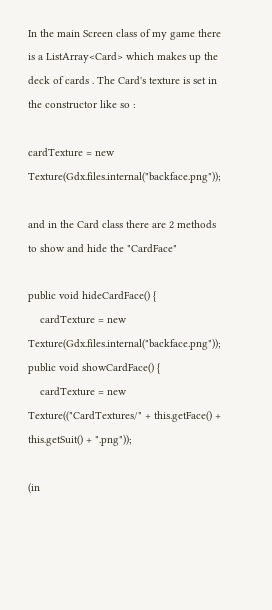In the main Screen class of my game there is a ListArray<Card> which makes up the deck of cards . The Card's texture is set in the constructor like so :

cardTexture = new Texture(Gdx.files.internal("backface.png"));

and in the Card class there are 2 methods to show and hide the "CardFace"

public void hideCardFace() {
    cardTexture = new Texture(Gdx.files.internal("backface.png"));
public void showCardFace() {
    cardTexture = new Texture(("CardTextures/" + this.getFace() + this.getSuit() + ".png"));

(in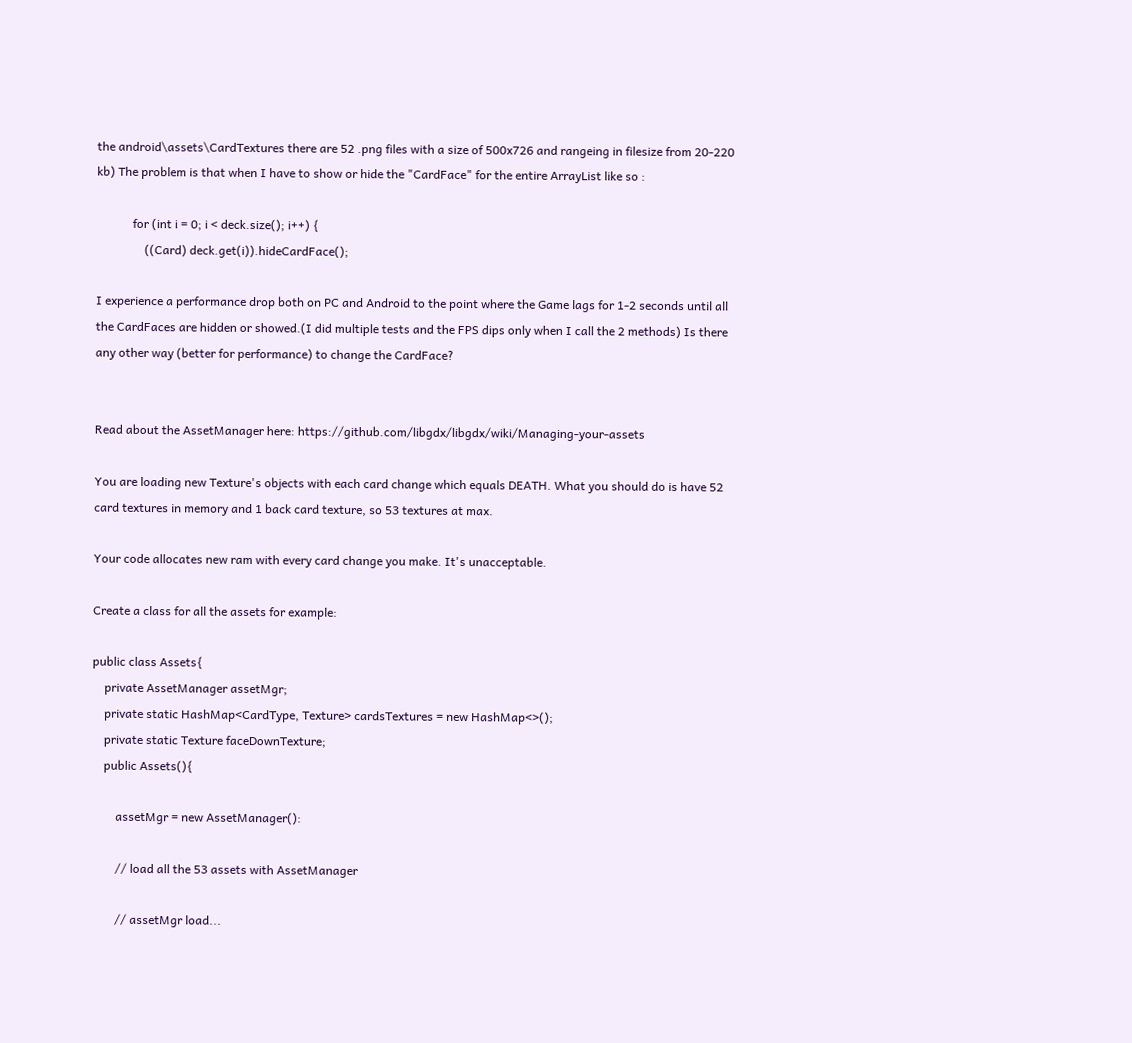the android\assets\CardTextures there are 52 .png files with a size of 500x726 and rangeing in filesize from 20-220 kb) The problem is that when I have to show or hide the "CardFace" for the entire ArrayList like so :

            for (int i = 0; i < deck.size(); i++) {
                ((Card) deck.get(i)).hideCardFace();

I experience a performance drop both on PC and Android to the point where the Game lags for 1-2 seconds until all the CardFaces are hidden or showed.(I did multiple tests and the FPS dips only when I call the 2 methods) Is there any other way (better for performance) to change the CardFace?


Read about the AssetManager here: https://github.com/libgdx/libgdx/wiki/Managing-your-assets

You are loading new Texture's objects with each card change which equals DEATH. What you should do is have 52 card textures in memory and 1 back card texture, so 53 textures at max.

Your code allocates new ram with every card change you make. It's unacceptable.

Create a class for all the assets for example:

public class Assets{
    private AssetManager assetMgr;
    private static HashMap<CardType, Texture> cardsTextures = new HashMap<>();
    private static Texture faceDownTexture;
    public Assets(){

        assetMgr = new AssetManager():

        // load all the 53 assets with AssetManager

        // assetMgr load...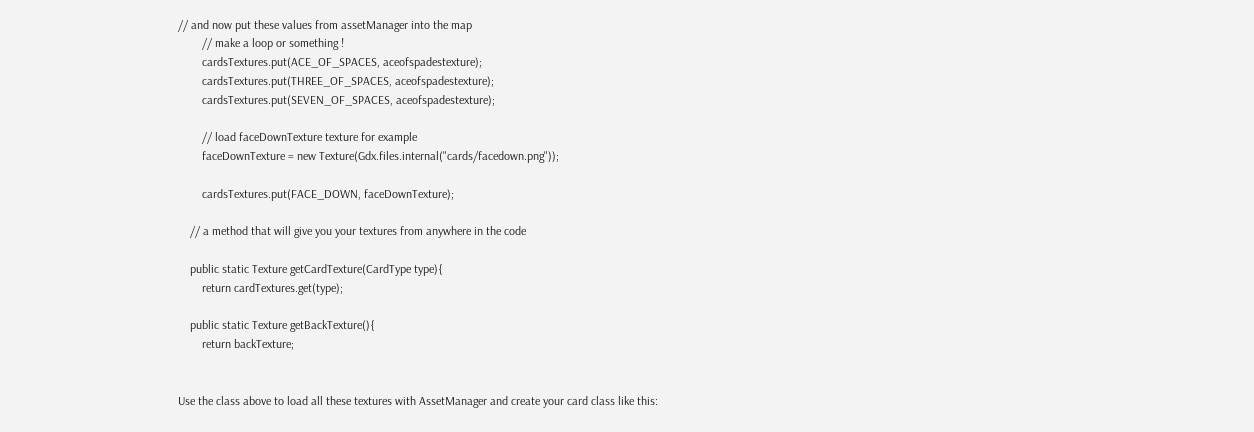// and now put these values from assetManager into the map
        // make a loop or something !
        cardsTextures.put(ACE_OF_SPACES, aceofspadestexture);
        cardsTextures.put(THREE_OF_SPACES, aceofspadestexture);
        cardsTextures.put(SEVEN_OF_SPACES, aceofspadestexture);

        // load faceDownTexture texture for example
        faceDownTexture = new Texture(Gdx.files.internal("cards/facedown.png"));

        cardsTextures.put(FACE_DOWN, faceDownTexture);

    // a method that will give you your textures from anywhere in the code

    public static Texture getCardTexture(CardType type){
        return cardTextures.get(type);

    public static Texture getBackTexture(){
        return backTexture;


Use the class above to load all these textures with AssetManager and create your card class like this: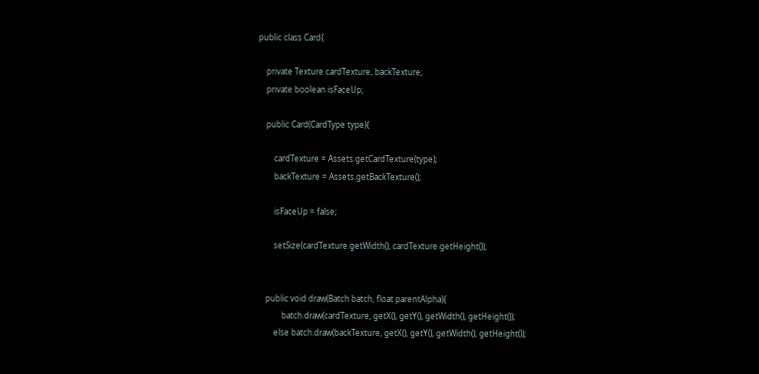public class Card{

    private Texture cardTexture, backTexture;
    private boolean isFaceUp;

    public Card(CardType type){

        cardTexture = Assets.getCardTexture(type);
        backTexture = Assets.getBackTexture();

        isFaceUp = false;

        setSize(cardTexture.getWidth(), cardTexture.getHeight());


    public void draw(Batch batch, float parentAlpha){
            batch.draw(cardTexture, getX(), getY(), getWidth(), getHeight());
        else batch.draw(backTexture, getX(), getY(), getWidth(), getHeight());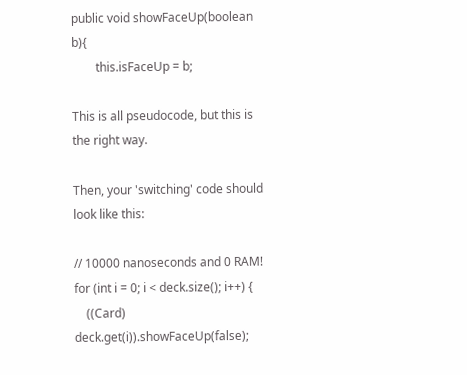public void showFaceUp(boolean b){
        this.isFaceUp = b;

This is all pseudocode, but this is the right way.

Then, your 'switching' code should look like this:

// 10000 nanoseconds and 0 RAM!
for (int i = 0; i < deck.size(); i++) {
    ((Card) deck.get(i)).showFaceUp(false);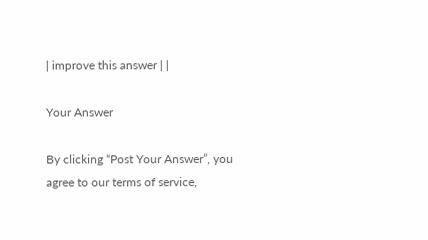| improve this answer | |

Your Answer

By clicking “Post Your Answer”, you agree to our terms of service,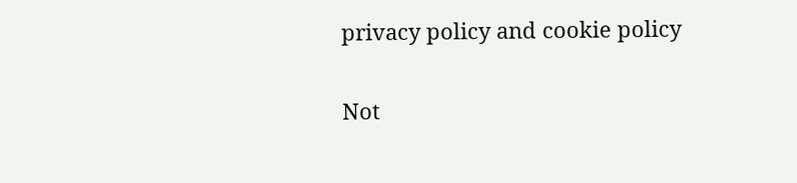privacy policy and cookie policy

Not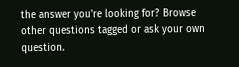the answer you're looking for? Browse other questions tagged or ask your own question.